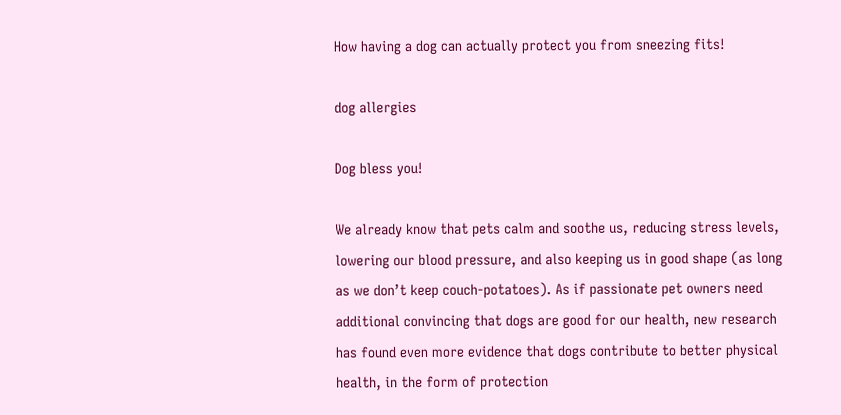How having a dog can actually protect you from sneezing fits!

dog allergies

Dog bless you!

We already know that pets calm and soothe us, reducing stress levels, lowering our blood pressure, and also keeping us in good shape (as long as we don’t keep couch-potatoes). As if passionate pet owners need additional convincing that dogs are good for our health, new research has found even more evidence that dogs contribute to better physical health, in the form of protection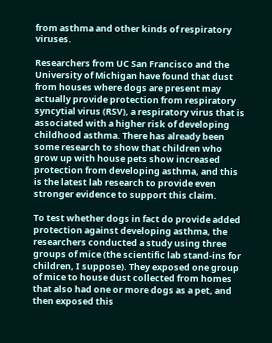from asthma and other kinds of respiratory viruses.

Researchers from UC San Francisco and the University of Michigan have found that dust from houses where dogs are present may actually provide protection from respiratory syncytial virus (RSV), a respiratory virus that is associated with a higher risk of developing childhood asthma. There has already been some research to show that children who grow up with house pets show increased protection from developing asthma, and this is the latest lab research to provide even stronger evidence to support this claim.

To test whether dogs in fact do provide added protection against developing asthma, the researchers conducted a study using three groups of mice (the scientific lab stand-ins for children, I suppose). They exposed one group of mice to house dust collected from homes that also had one or more dogs as a pet, and then exposed this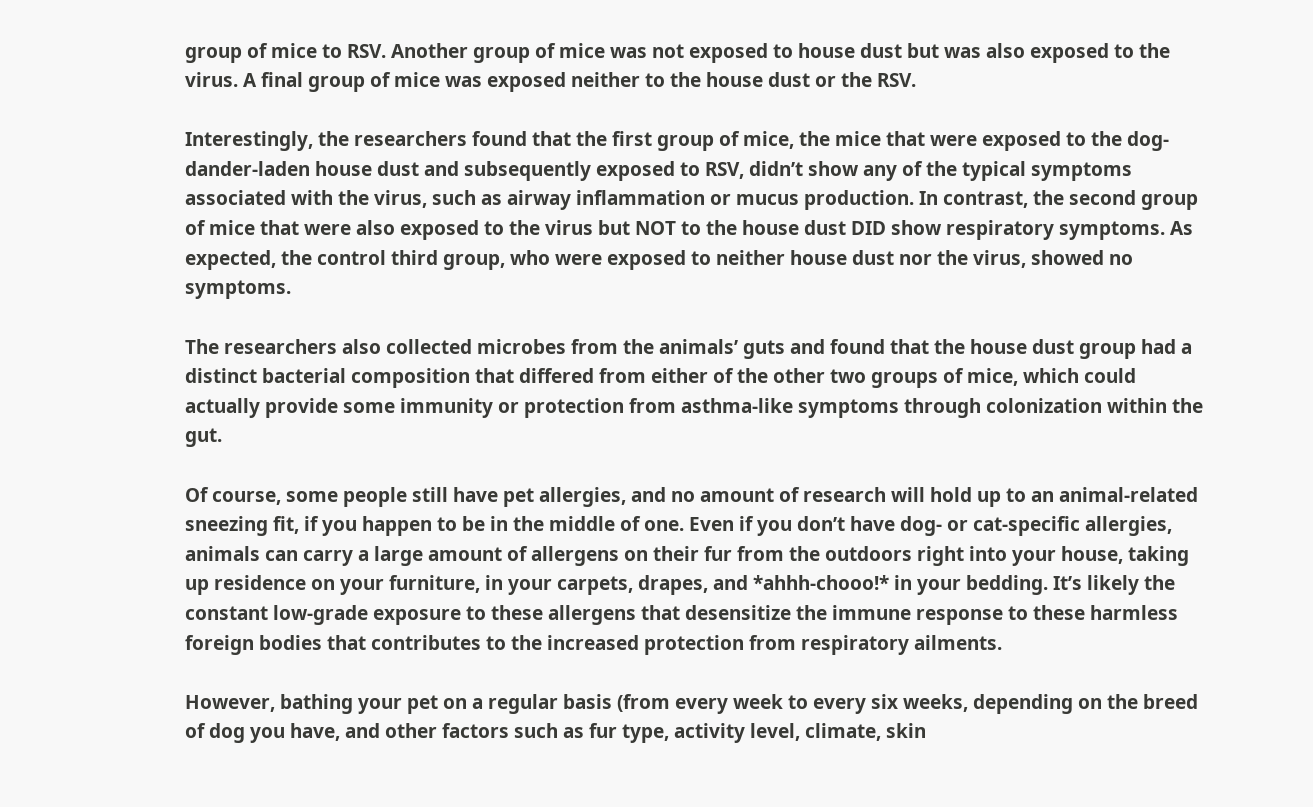group of mice to RSV. Another group of mice was not exposed to house dust but was also exposed to the virus. A final group of mice was exposed neither to the house dust or the RSV.

Interestingly, the researchers found that the first group of mice, the mice that were exposed to the dog-dander-laden house dust and subsequently exposed to RSV, didn’t show any of the typical symptoms associated with the virus, such as airway inflammation or mucus production. In contrast, the second group of mice that were also exposed to the virus but NOT to the house dust DID show respiratory symptoms. As expected, the control third group, who were exposed to neither house dust nor the virus, showed no symptoms.

The researchers also collected microbes from the animals’ guts and found that the house dust group had a distinct bacterial composition that differed from either of the other two groups of mice, which could actually provide some immunity or protection from asthma-like symptoms through colonization within the gut.

Of course, some people still have pet allergies, and no amount of research will hold up to an animal-related sneezing fit, if you happen to be in the middle of one. Even if you don’t have dog- or cat-specific allergies, animals can carry a large amount of allergens on their fur from the outdoors right into your house, taking up residence on your furniture, in your carpets, drapes, and *ahhh-chooo!* in your bedding. It’s likely the constant low-grade exposure to these allergens that desensitize the immune response to these harmless foreign bodies that contributes to the increased protection from respiratory ailments.

However, bathing your pet on a regular basis (from every week to every six weeks, depending on the breed of dog you have, and other factors such as fur type, activity level, climate, skin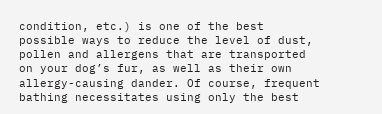condition, etc.) is one of the best possible ways to reduce the level of dust, pollen and allergens that are transported on your dog’s fur, as well as their own allergy-causing dander. Of course, frequent bathing necessitates using only the best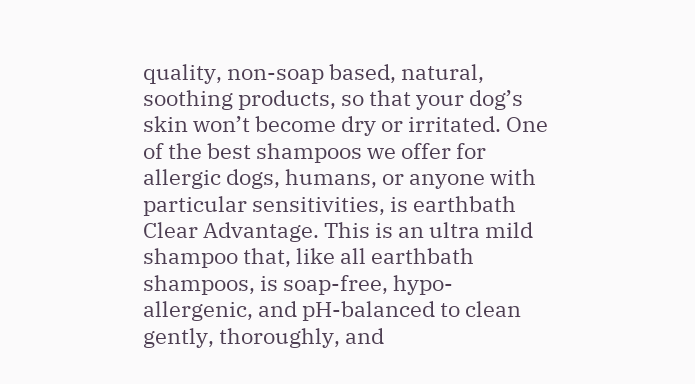quality, non-soap based, natural, soothing products, so that your dog’s skin won’t become dry or irritated. One of the best shampoos we offer for allergic dogs, humans, or anyone with particular sensitivities, is earthbath Clear Advantage. This is an ultra mild shampoo that, like all earthbath shampoos, is soap-free, hypo-allergenic, and pH-balanced to clean gently, thoroughly, and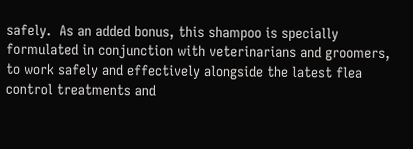safely.  As an added bonus, this shampoo is specially formulated in conjunction with veterinarians and groomers, to work safely and effectively alongside the latest flea control treatments and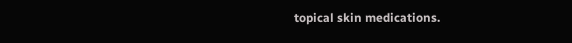topical skin medications.